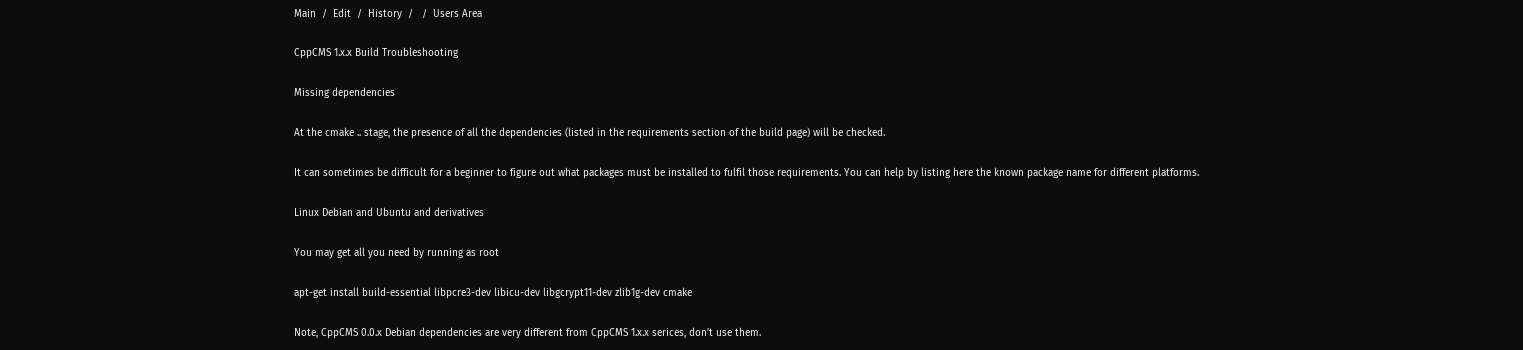Main  /  Edit  /  History  /   /  Users Area

CppCMS 1.x.x Build Troubleshooting

Missing dependencies

At the cmake .. stage, the presence of all the dependencies (listed in the requirements section of the build page) will be checked.

It can sometimes be difficult for a beginner to figure out what packages must be installed to fulfil those requirements. You can help by listing here the known package name for different platforms.

Linux Debian and Ubuntu and derivatives

You may get all you need by running as root

apt-get install build-essential libpcre3-dev libicu-dev libgcrypt11-dev zlib1g-dev cmake

Note, CppCMS 0.0.x Debian dependencies are very different from CppCMS 1.x.x serices, don't use them.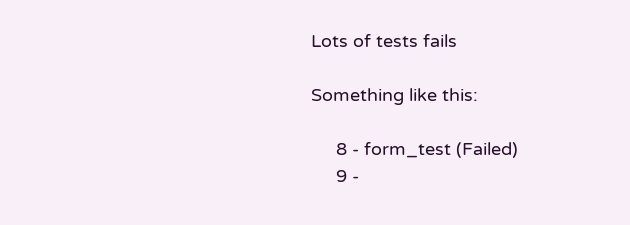Lots of tests fails

Something like this:

     8 - form_test (Failed)
     9 -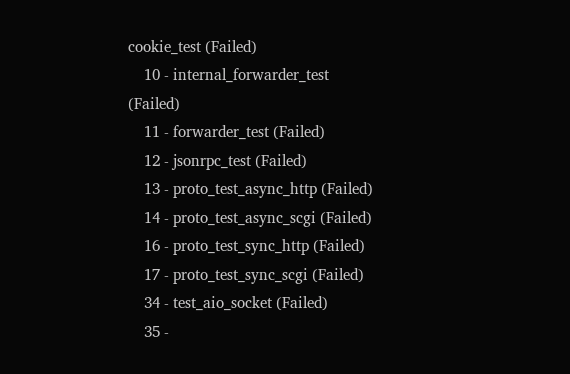cookie_test (Failed)
    10 - internal_forwarder_test (Failed)
    11 - forwarder_test (Failed)
    12 - jsonrpc_test (Failed)
    13 - proto_test_async_http (Failed)
    14 - proto_test_async_scgi (Failed)
    16 - proto_test_sync_http (Failed)
    17 - proto_test_sync_scgi (Failed)
    34 - test_aio_socket (Failed)
    35 -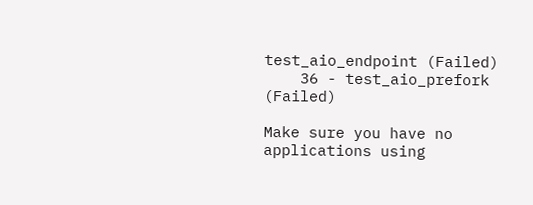test_aio_endpoint (Failed)
    36 - test_aio_prefork (Failed)

Make sure you have no applications using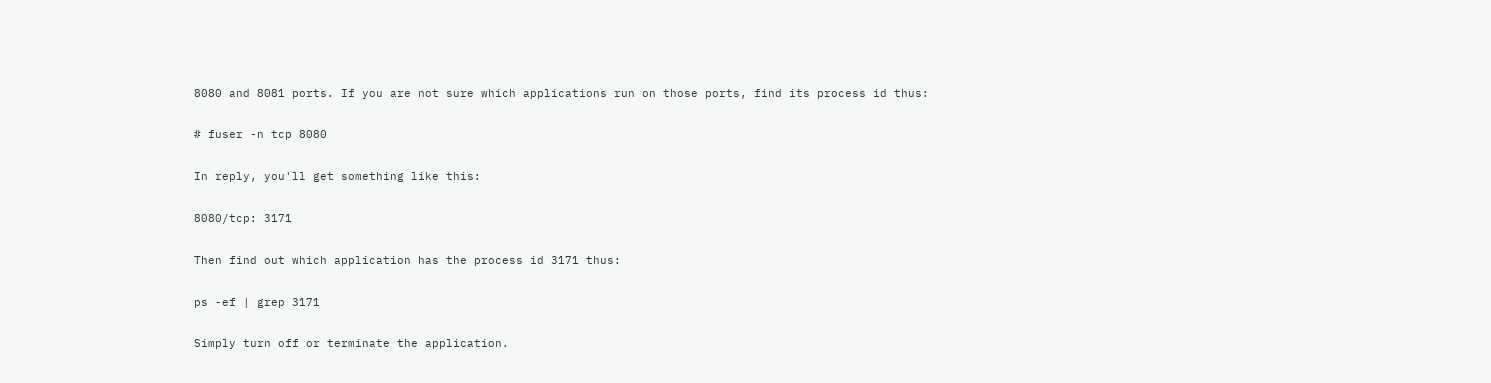8080 and 8081 ports. If you are not sure which applications run on those ports, find its process id thus:

# fuser -n tcp 8080

In reply, you'll get something like this:

8080/tcp: 3171

Then find out which application has the process id 3171 thus:

ps -ef | grep 3171

Simply turn off or terminate the application.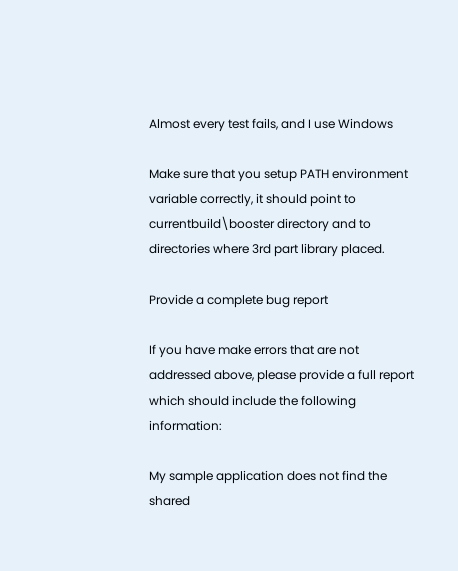Almost every test fails, and I use Windows

Make sure that you setup PATH environment variable correctly, it should point to currentbuild\booster directory and to directories where 3rd part library placed.

Provide a complete bug report

If you have make errors that are not addressed above, please provide a full report which should include the following information:

My sample application does not find the shared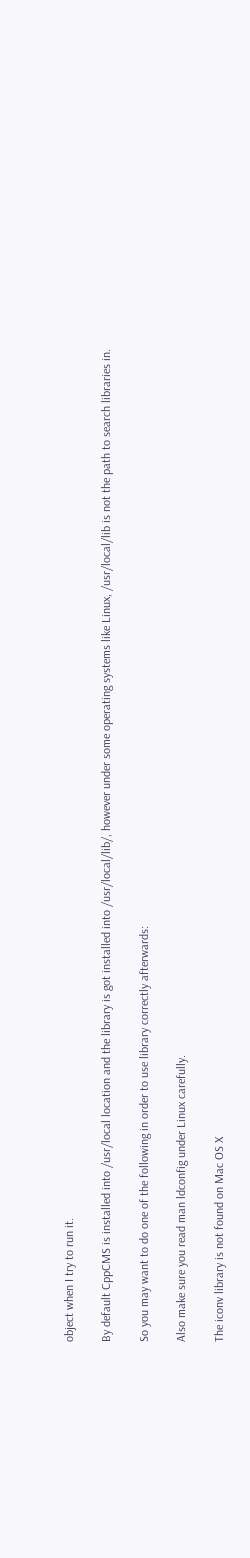object when I try to run it.

By default CppCMS is installed into /usr/local location and the library is got installed into /usr/local/lib/, however under some operating systems like Linux, /usr/local/lib is not the path to search libraries in.

So you may want to do one of the following in order to use library correctly afterwards:

Also make sure you read man ldconfig under Linux carefully.

The iconv library is not found on Mac OS X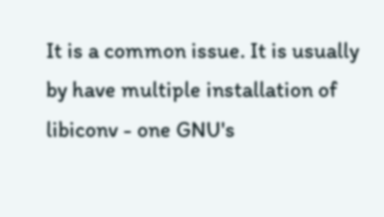It is a common issue. It is usually by have multiple installation of libiconv - one GNU's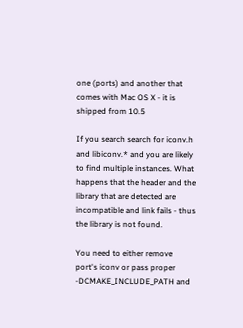one (ports) and another that comes with Mac OS X - it is shipped from 10.5

If you search search for iconv.h and libiconv.* and you are likely to find multiple instances. What happens that the header and the library that are detected are incompatible and link fails - thus the library is not found.

You need to either remove port's iconv or pass proper -DCMAKE_INCLUDE_PATH and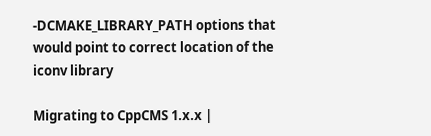-DCMAKE_LIBRARY_PATH options that would point to correct location of the iconv library

Migrating to CppCMS 1.x.x |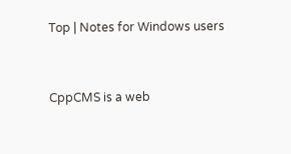Top | Notes for Windows users


CppCMS is a web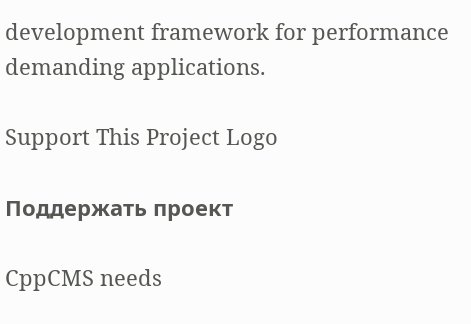development framework for performance demanding applications.

Support This Project Logo

Поддержать проект

CppCMS needs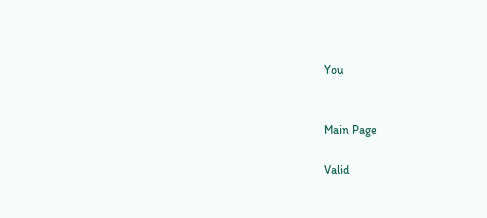You


Main Page

Valid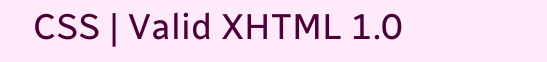CSS | Valid XHTML 1.0